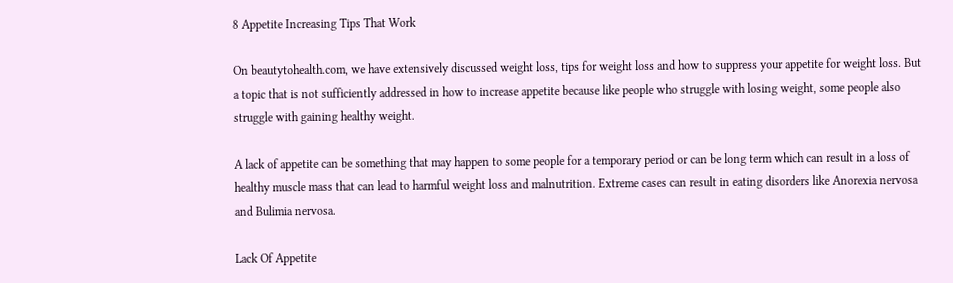8 Appetite Increasing Tips That Work

On beautytohealth.com, we have extensively discussed weight loss, tips for weight loss and how to suppress your appetite for weight loss. But a topic that is not sufficiently addressed in how to increase appetite because like people who struggle with losing weight, some people also struggle with gaining healthy weight.

A lack of appetite can be something that may happen to some people for a temporary period or can be long term which can result in a loss of healthy muscle mass that can lead to harmful weight loss and malnutrition. Extreme cases can result in eating disorders like Anorexia nervosa and Bulimia nervosa.

Lack Of Appetite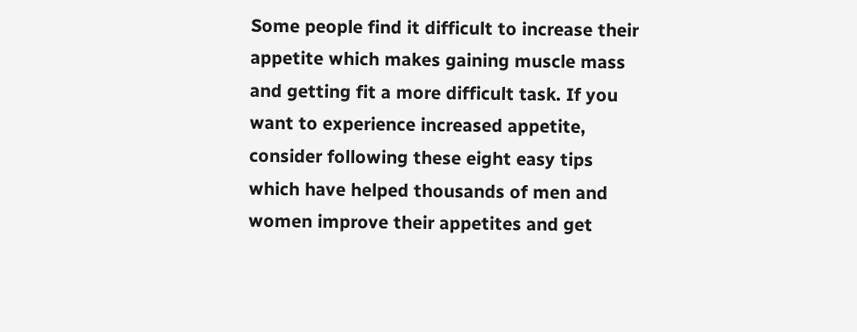Some people find it difficult to increase their appetite which makes gaining muscle mass and getting fit a more difficult task. If you want to experience increased appetite, consider following these eight easy tips which have helped thousands of men and women improve their appetites and get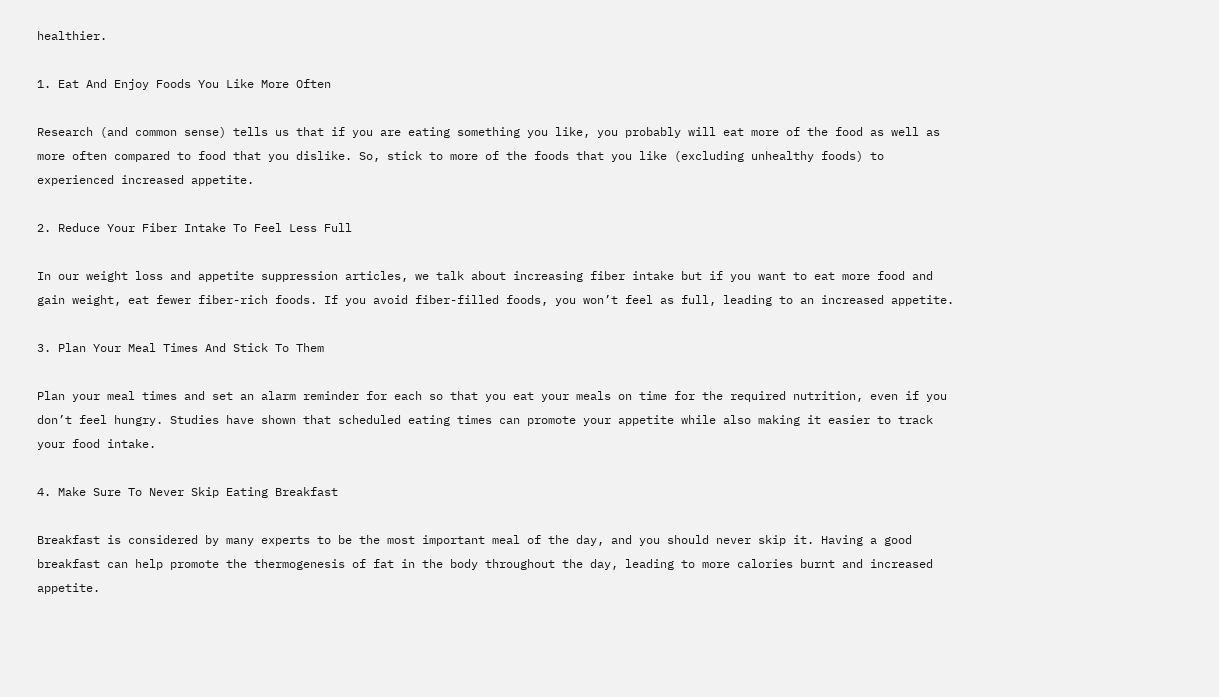healthier.

1. Eat And Enjoy Foods You Like More Often

Research (and common sense) tells us that if you are eating something you like, you probably will eat more of the food as well as more often compared to food that you dislike. So, stick to more of the foods that you like (excluding unhealthy foods) to experienced increased appetite.

2. Reduce Your Fiber Intake To Feel Less Full

In our weight loss and appetite suppression articles, we talk about increasing fiber intake but if you want to eat more food and gain weight, eat fewer fiber-rich foods. If you avoid fiber-filled foods, you won’t feel as full, leading to an increased appetite.

3. Plan Your Meal Times And Stick To Them

Plan your meal times and set an alarm reminder for each so that you eat your meals on time for the required nutrition, even if you don’t feel hungry. Studies have shown that scheduled eating times can promote your appetite while also making it easier to track your food intake.

4. Make Sure To Never Skip Eating Breakfast

Breakfast is considered by many experts to be the most important meal of the day, and you should never skip it. Having a good breakfast can help promote the thermogenesis of fat in the body throughout the day, leading to more calories burnt and increased appetite.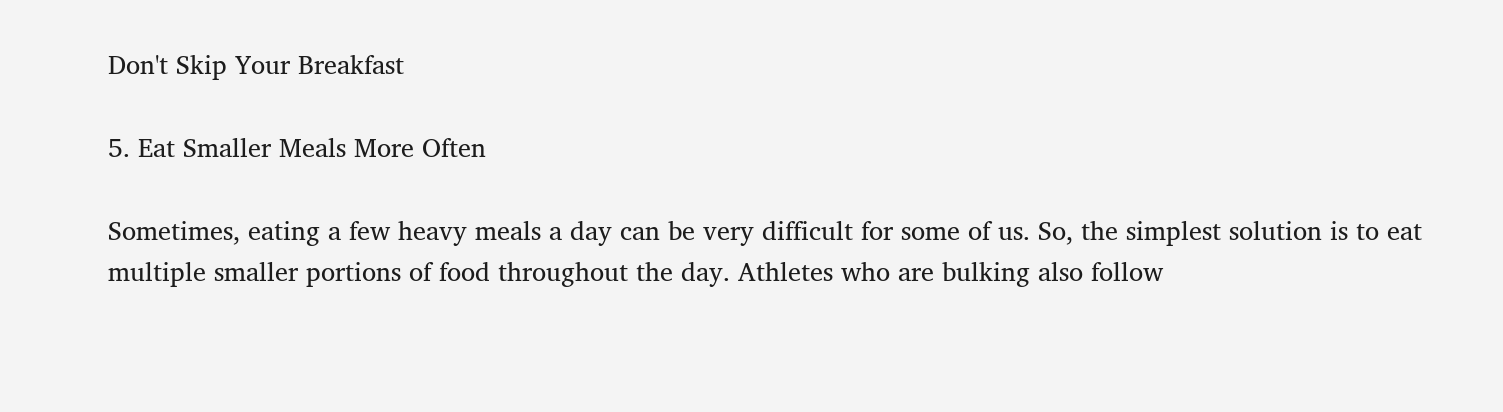Don't Skip Your Breakfast

5. Eat Smaller Meals More Often

Sometimes, eating a few heavy meals a day can be very difficult for some of us. So, the simplest solution is to eat multiple smaller portions of food throughout the day. Athletes who are bulking also follow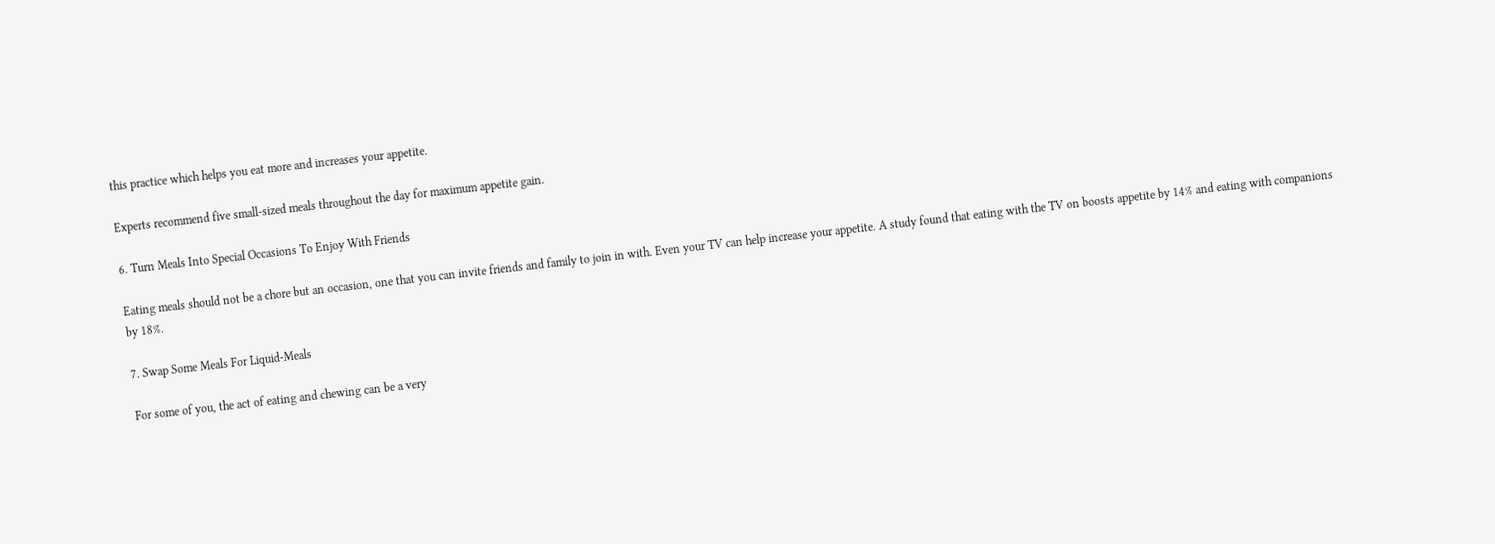this practice which helps you eat more and increases your appetite.

Experts recommend five small-sized meals throughout the day for maximum appetite gain.

6. Turn Meals Into Special Occasions To Enjoy With Friends

Eating meals should not be a chore but an occasion, one that you can invite friends and family to join in with. Even your TV can help increase your appetite. A study found that eating with the TV on boosts appetite by 14% and eating with companions by 18%.

7. Swap Some Meals For Liquid-Meals

For some of you, the act of eating and chewing can be a very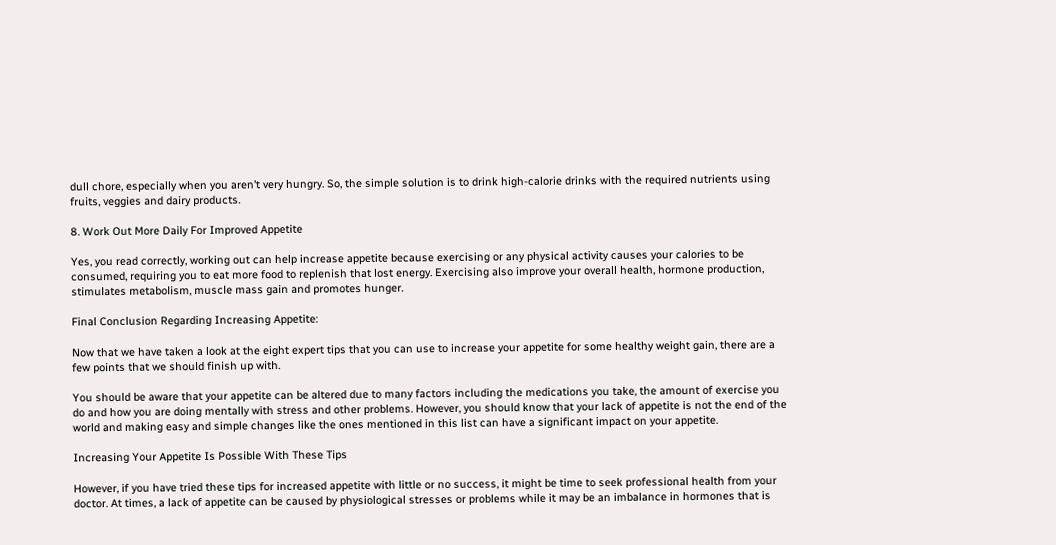dull chore, especially when you aren’t very hungry. So, the simple solution is to drink high-calorie drinks with the required nutrients using fruits, veggies and dairy products.

8. Work Out More Daily For Improved Appetite

Yes, you read correctly, working out can help increase appetite because exercising or any physical activity causes your calories to be consumed, requiring you to eat more food to replenish that lost energy. Exercising also improve your overall health, hormone production, stimulates metabolism, muscle mass gain and promotes hunger.

Final Conclusion Regarding Increasing Appetite:

Now that we have taken a look at the eight expert tips that you can use to increase your appetite for some healthy weight gain, there are a few points that we should finish up with.

You should be aware that your appetite can be altered due to many factors including the medications you take, the amount of exercise you do and how you are doing mentally with stress and other problems. However, you should know that your lack of appetite is not the end of the world and making easy and simple changes like the ones mentioned in this list can have a significant impact on your appetite.

Increasing Your Appetite Is Possible With These Tips

However, if you have tried these tips for increased appetite with little or no success, it might be time to seek professional health from your doctor. At times, a lack of appetite can be caused by physiological stresses or problems while it may be an imbalance in hormones that is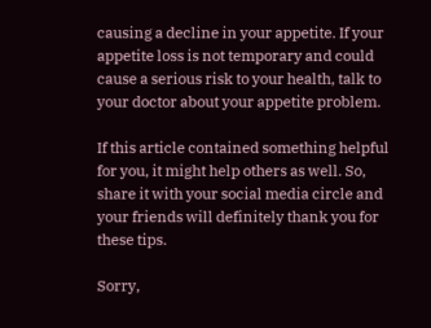causing a decline in your appetite. If your appetite loss is not temporary and could cause a serious risk to your health, talk to your doctor about your appetite problem.

If this article contained something helpful for you, it might help others as well. So, share it with your social media circle and your friends will definitely thank you for these tips.

Sorry,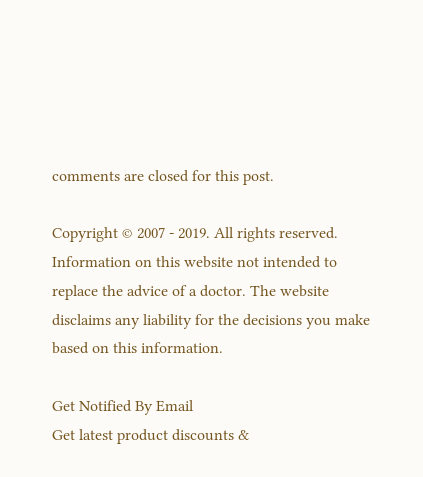comments are closed for this post.

Copyright © 2007 - 2019. All rights reserved. Information on this website not intended to replace the advice of a doctor. The website disclaims any liability for the decisions you make based on this information.

Get Notified By Email
Get latest product discounts &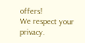offers!
We respect your privacy.